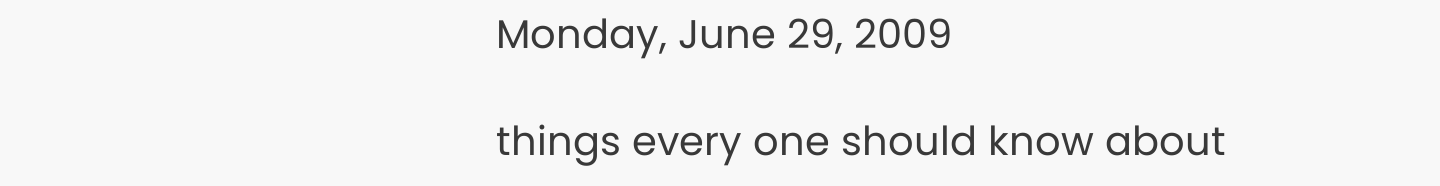Monday, June 29, 2009

things every one should know about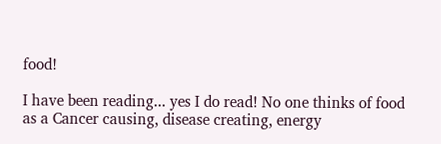food!

I have been reading... yes I do read! No one thinks of food as a Cancer causing, disease creating, energy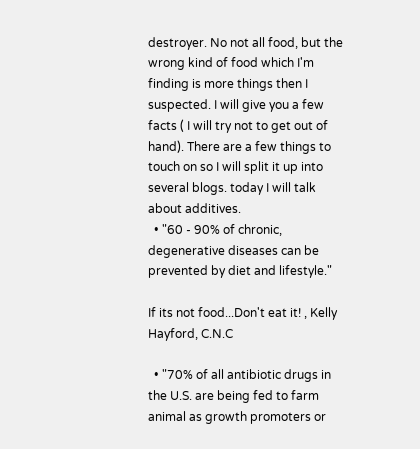destroyer. No not all food, but the wrong kind of food which I'm finding is more things then I suspected. I will give you a few facts ( I will try not to get out of hand). There are a few things to touch on so I will split it up into several blogs. today I will talk about additives.
  • "60 - 90% of chronic, degenerative diseases can be prevented by diet and lifestyle."

If its not food...Don't eat it! , Kelly Hayford, C.N.C

  • "70% of all antibiotic drugs in the U.S. are being fed to farm animal as growth promoters or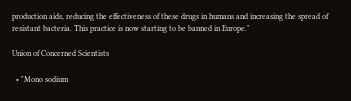production aids, reducing the effectiveness of these drugs in humans and increasing the spread of resistant bacteria. This practice is now starting to be banned in Europe."

Union of Concerned Scientists

  • "Mono sodium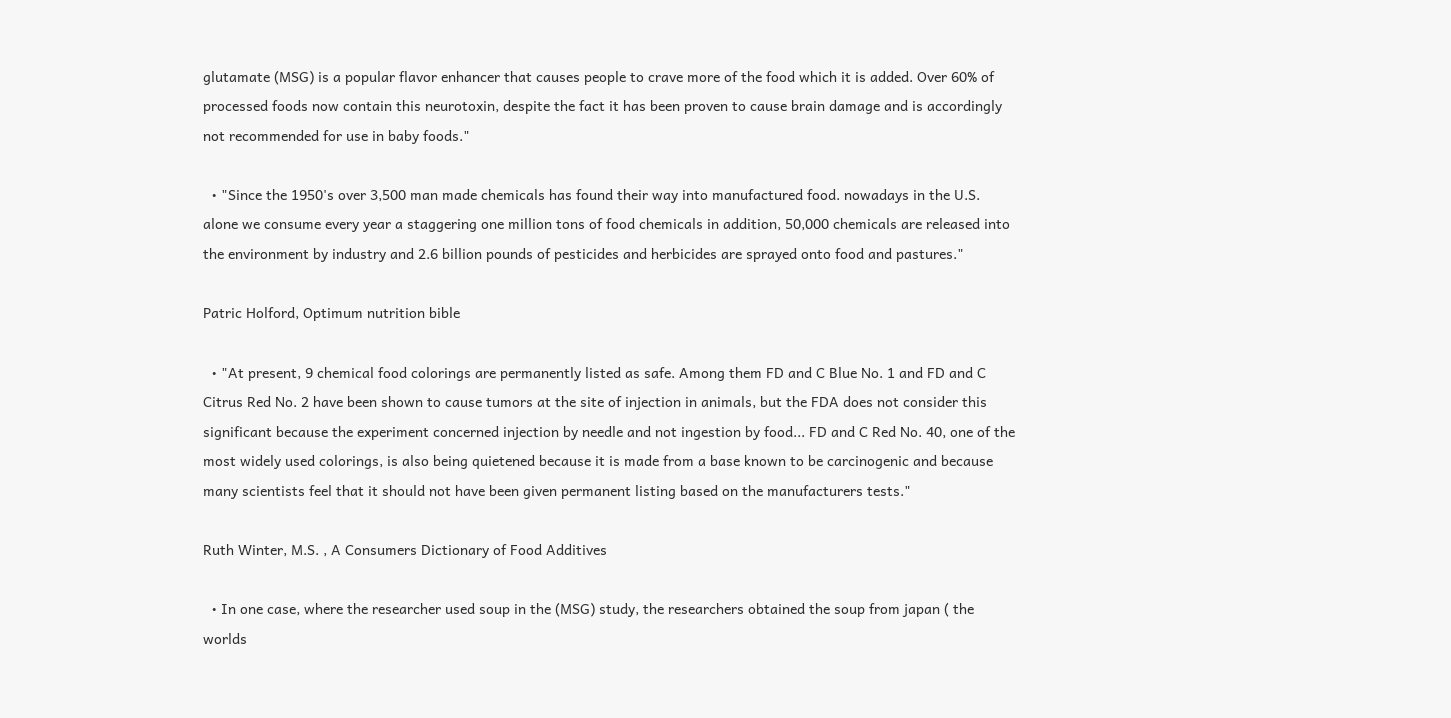glutamate (MSG) is a popular flavor enhancer that causes people to crave more of the food which it is added. Over 60% of processed foods now contain this neurotoxin, despite the fact it has been proven to cause brain damage and is accordingly not recommended for use in baby foods."

  • "Since the 1950's over 3,500 man made chemicals has found their way into manufactured food. nowadays in the U.S. alone we consume every year a staggering one million tons of food chemicals in addition, 50,000 chemicals are released into the environment by industry and 2.6 billion pounds of pesticides and herbicides are sprayed onto food and pastures."

Patric Holford, Optimum nutrition bible

  • "At present, 9 chemical food colorings are permanently listed as safe. Among them FD and C Blue No. 1 and FD and C Citrus Red No. 2 have been shown to cause tumors at the site of injection in animals, but the FDA does not consider this significant because the experiment concerned injection by needle and not ingestion by food... FD and C Red No. 40, one of the most widely used colorings, is also being quietened because it is made from a base known to be carcinogenic and because many scientists feel that it should not have been given permanent listing based on the manufacturers tests."

Ruth Winter, M.S. , A Consumers Dictionary of Food Additives

  • In one case, where the researcher used soup in the (MSG) study, the researchers obtained the soup from japan ( the worlds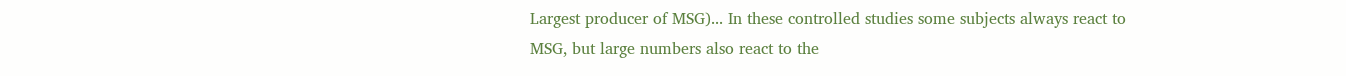Largest producer of MSG)... In these controlled studies some subjects always react to MSG, but large numbers also react to the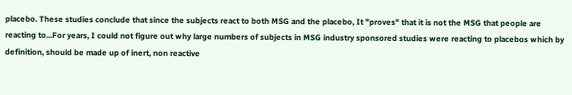placebo. These studies conclude that since the subjects react to both MSG and the placebo, It "proves" that it is not the MSG that people are reacting to...For years, I could not figure out why large numbers of subjects in MSG industry sponsored studies were reacting to placebos which by definition, should be made up of inert, non reactive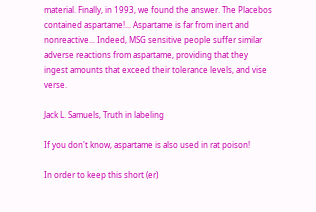material. Finally, in 1993, we found the answer. The Placebos contained aspartame!... Aspartame is far from inert and nonreactive... Indeed, MSG sensitive people suffer similar adverse reactions from aspartame, providing that they ingest amounts that exceed their tolerance levels, and vise verse.

Jack L. Samuels, Truth in labeling

If you don't know, aspartame is also used in rat poison!

In order to keep this short (er)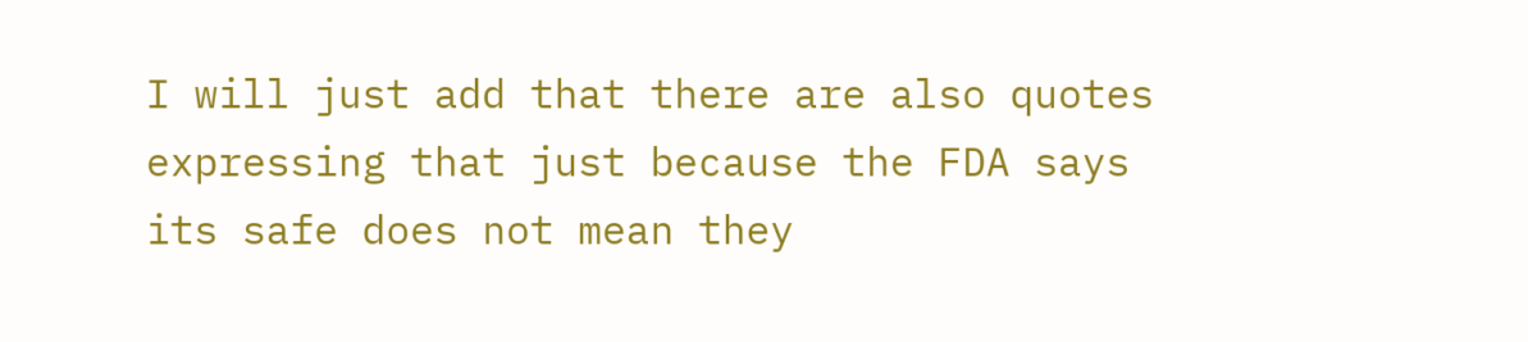I will just add that there are also quotes expressing that just because the FDA says its safe does not mean they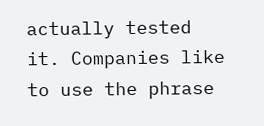actually tested it. Companies like to use the phrase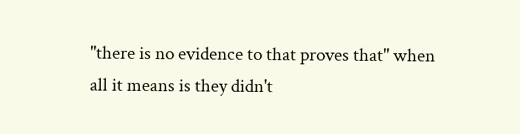"there is no evidence to that proves that" when all it means is they didn't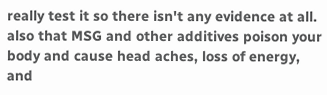really test it so there isn't any evidence at all. also that MSG and other additives poison your body and cause head aches, loss of energy, and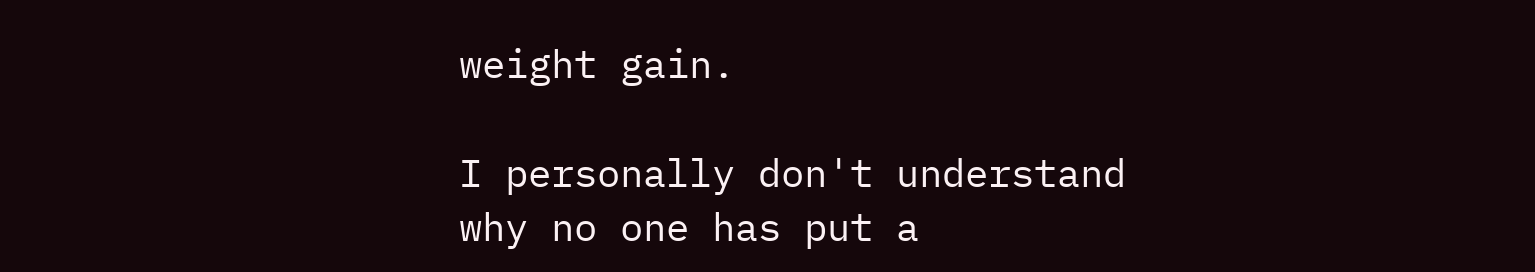weight gain.

I personally don't understand why no one has put a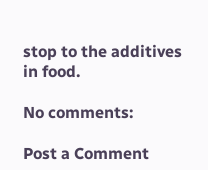stop to the additives in food.

No comments:

Post a Comment